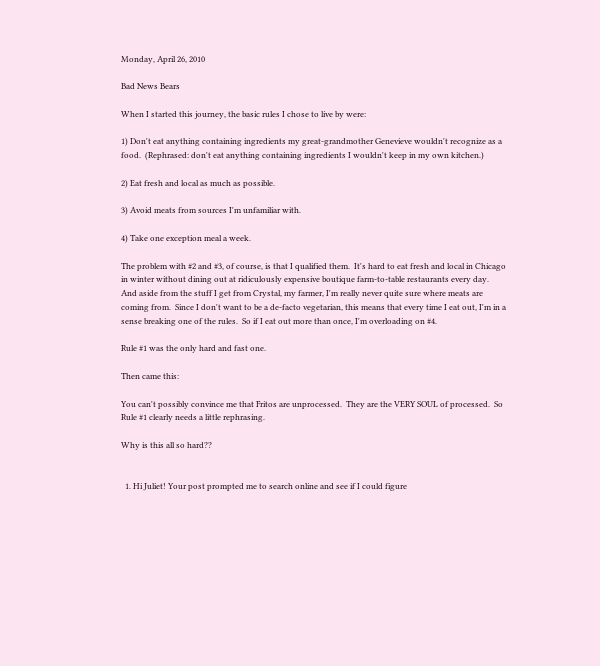Monday, April 26, 2010

Bad News Bears

When I started this journey, the basic rules I chose to live by were:

1) Don't eat anything containing ingredients my great-grandmother Genevieve wouldn't recognize as a food.  (Rephrased: don't eat anything containing ingredients I wouldn't keep in my own kitchen.)

2) Eat fresh and local as much as possible.

3) Avoid meats from sources I'm unfamiliar with.

4) Take one exception meal a week.

The problem with #2 and #3, of course, is that I qualified them.  It's hard to eat fresh and local in Chicago in winter without dining out at ridiculously expensive boutique farm-to-table restaurants every day.  And aside from the stuff I get from Crystal, my farmer, I'm really never quite sure where meats are coming from.  Since I don't want to be a de-facto vegetarian, this means that every time I eat out, I'm in a sense breaking one of the rules.  So if I eat out more than once, I'm overloading on #4.

Rule #1 was the only hard and fast one.

Then came this:

You can't possibly convince me that Fritos are unprocessed.  They are the VERY SOUL of processed.  So Rule #1 clearly needs a little rephrasing.

Why is this all so hard??


  1. Hi Juliet! Your post prompted me to search online and see if I could figure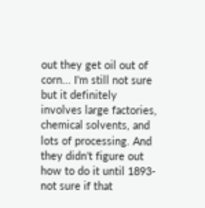out they get oil out of corn... I'm still not sure but it definitely involves large factories, chemical solvents, and lots of processing. And they didn't figure out how to do it until 1893- not sure if that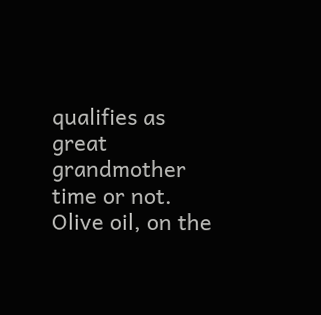qualifies as great grandmother time or not. Olive oil, on the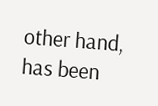other hand, has been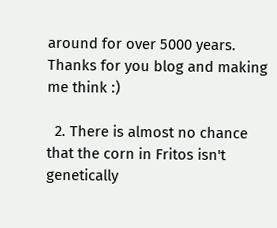around for over 5000 years. Thanks for you blog and making me think :)

  2. There is almost no chance that the corn in Fritos isn't genetically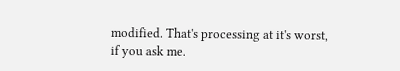modified. That's processing at it's worst, if you ask me.